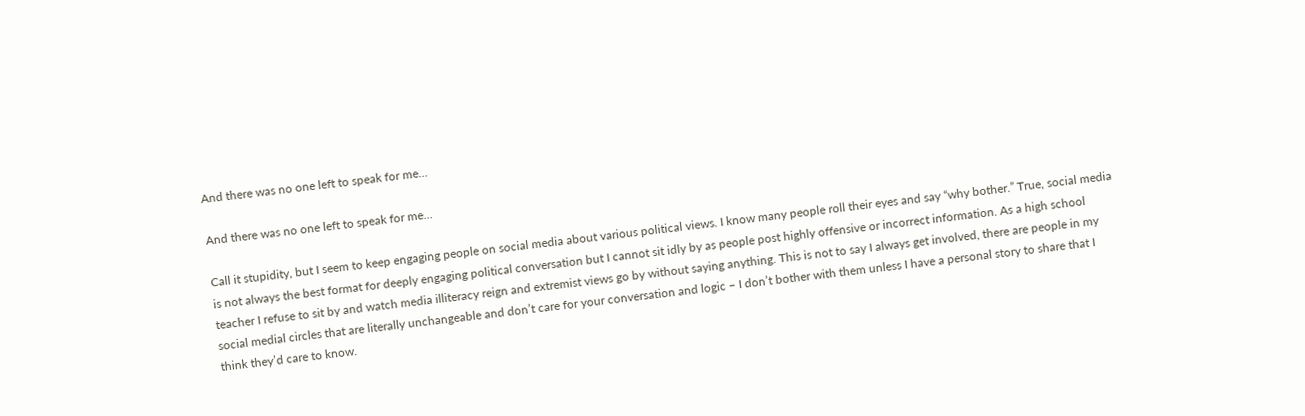And there was no one left to speak for me…

And there was no one left to speak for me…

Call it stupidity, but I seem to keep engaging people on social media about various political views. I know many people roll their eyes and say “why bother.” True, social media is not always the best format for deeply engaging political conversation but I cannot sit idly by as people post highly offensive or incorrect information. As a high school teacher I refuse to sit by and watch media illiteracy reign and extremist views go by without saying anything. This is not to say I always get involved, there are people in my social medial circles that are literally unchangeable and don’t care for your conversation and logic – I don’t bother with them unless I have a personal story to share that I think they’d care to know.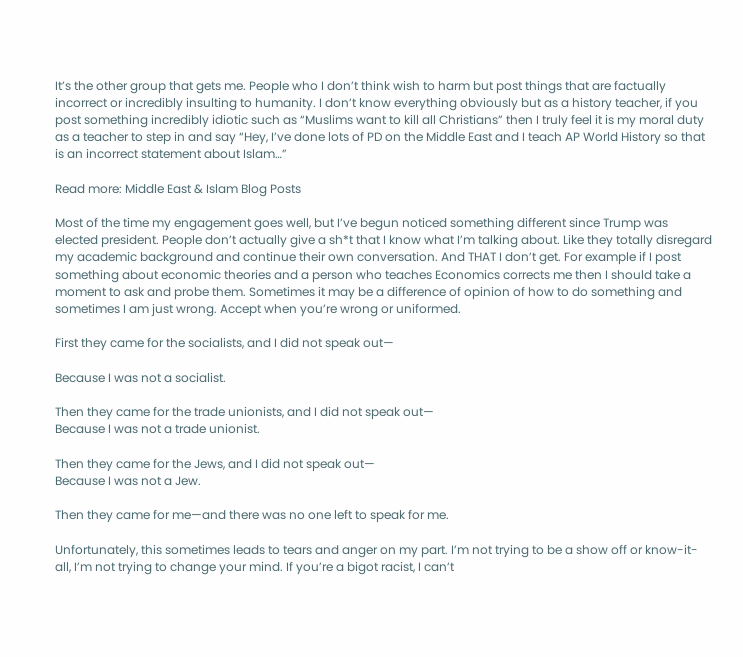It’s the other group that gets me. People who I don’t think wish to harm but post things that are factually incorrect or incredibly insulting to humanity. I don’t know everything obviously but as a history teacher, if you post something incredibly idiotic such as “Muslims want to kill all Christians” then I truly feel it is my moral duty as a teacher to step in and say “Hey, I’ve done lots of PD on the Middle East and I teach AP World History so that is an incorrect statement about Islam…”

Read more: Middle East & Islam Blog Posts

Most of the time my engagement goes well, but I’ve begun noticed something different since Trump was elected president. People don’t actually give a sh*t that I know what I’m talking about. Like they totally disregard my academic background and continue their own conversation. And THAT I don’t get. For example if I post something about economic theories and a person who teaches Economics corrects me then I should take a moment to ask and probe them. Sometimes it may be a difference of opinion of how to do something and sometimes I am just wrong. Accept when you’re wrong or uniformed.

First they came for the socialists, and I did not speak out—

Because I was not a socialist.

Then they came for the trade unionists, and I did not speak out—
Because I was not a trade unionist.

Then they came for the Jews, and I did not speak out—
Because I was not a Jew.

Then they came for me—and there was no one left to speak for me.

Unfortunately, this sometimes leads to tears and anger on my part. I’m not trying to be a show off or know-it-all, I’m not trying to change your mind. If you’re a bigot racist, I can’t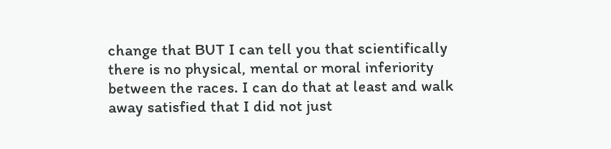change that BUT I can tell you that scientifically there is no physical, mental or moral inferiority between the races. I can do that at least and walk away satisfied that I did not just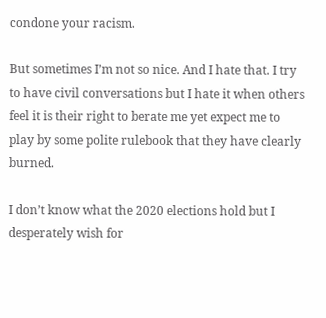condone your racism.

But sometimes I’m not so nice. And I hate that. I try to have civil conversations but I hate it when others feel it is their right to berate me yet expect me to play by some polite rulebook that they have clearly burned.

I don’t know what the 2020 elections hold but I desperately wish for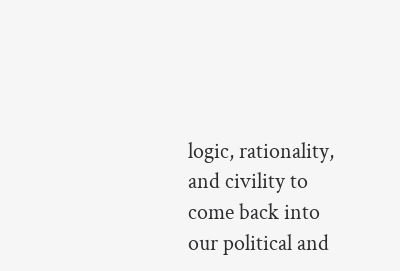logic, rationality, and civility to come back into our political and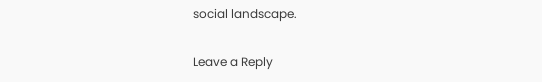social landscape.


Leave a Reply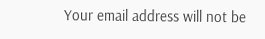Your email address will not be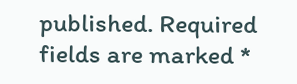published. Required fields are marked *